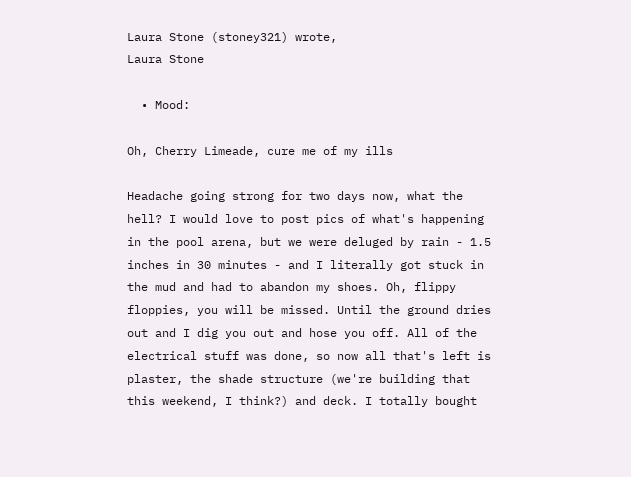Laura Stone (stoney321) wrote,
Laura Stone

  • Mood:

Oh, Cherry Limeade, cure me of my ills

Headache going strong for two days now, what the hell? I would love to post pics of what's happening in the pool arena, but we were deluged by rain - 1.5 inches in 30 minutes - and I literally got stuck in the mud and had to abandon my shoes. Oh, flippy floppies, you will be missed. Until the ground dries out and I dig you out and hose you off. All of the electrical stuff was done, so now all that's left is plaster, the shade structure (we're building that this weekend, I think?) and deck. I totally bought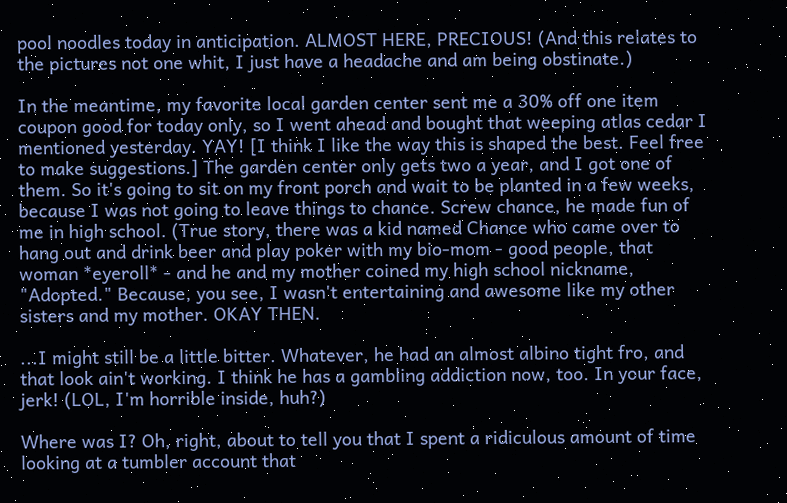pool noodles today in anticipation. ALMOST HERE, PRECIOUS! (And this relates to the pictures not one whit, I just have a headache and am being obstinate.)

In the meantime, my favorite local garden center sent me a 30% off one item coupon good for today only, so I went ahead and bought that weeping atlas cedar I mentioned yesterday. YAY! [I think I like the way this is shaped the best. Feel free to make suggestions.] The garden center only gets two a year, and I got one of them. So it's going to sit on my front porch and wait to be planted in a few weeks, because I was not going to leave things to chance. Screw chance, he made fun of me in high school. (True story, there was a kid named Chance who came over to hang out and drink beer and play poker with my bio-mom - good people, that woman *eyeroll* - and he and my mother coined my high school nickname, "Adopted." Because, you see, I wasn't entertaining and awesome like my other sisters and my mother. OKAY THEN.

...I might still be a little bitter. Whatever, he had an almost albino tight fro, and that look ain't working. I think he has a gambling addiction now, too. In your face, jerk! (LOL, I'm horrible inside, huh?)

Where was I? Oh, right, about to tell you that I spent a ridiculous amount of time looking at a tumbler account that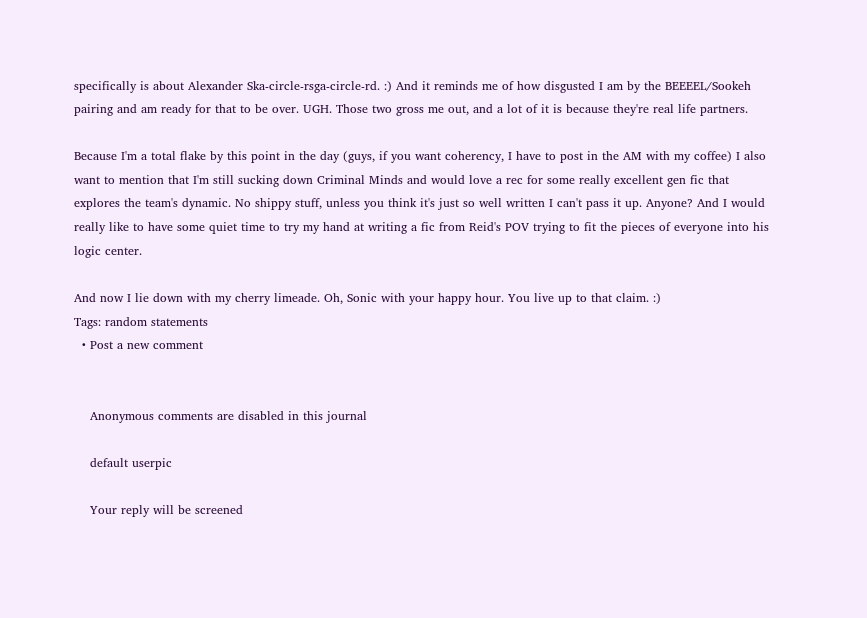specifically is about Alexander Ska-circle-rsga-circle-rd. :) And it reminds me of how disgusted I am by the BEEEEL/Sookeh pairing and am ready for that to be over. UGH. Those two gross me out, and a lot of it is because they're real life partners.

Because I'm a total flake by this point in the day (guys, if you want coherency, I have to post in the AM with my coffee) I also want to mention that I'm still sucking down Criminal Minds and would love a rec for some really excellent gen fic that explores the team's dynamic. No shippy stuff, unless you think it's just so well written I can't pass it up. Anyone? And I would really like to have some quiet time to try my hand at writing a fic from Reid's POV trying to fit the pieces of everyone into his logic center.

And now I lie down with my cherry limeade. Oh, Sonic with your happy hour. You live up to that claim. :)
Tags: random statements
  • Post a new comment


    Anonymous comments are disabled in this journal

    default userpic

    Your reply will be screened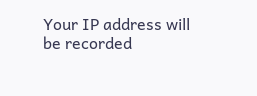Your IP address will be recorded